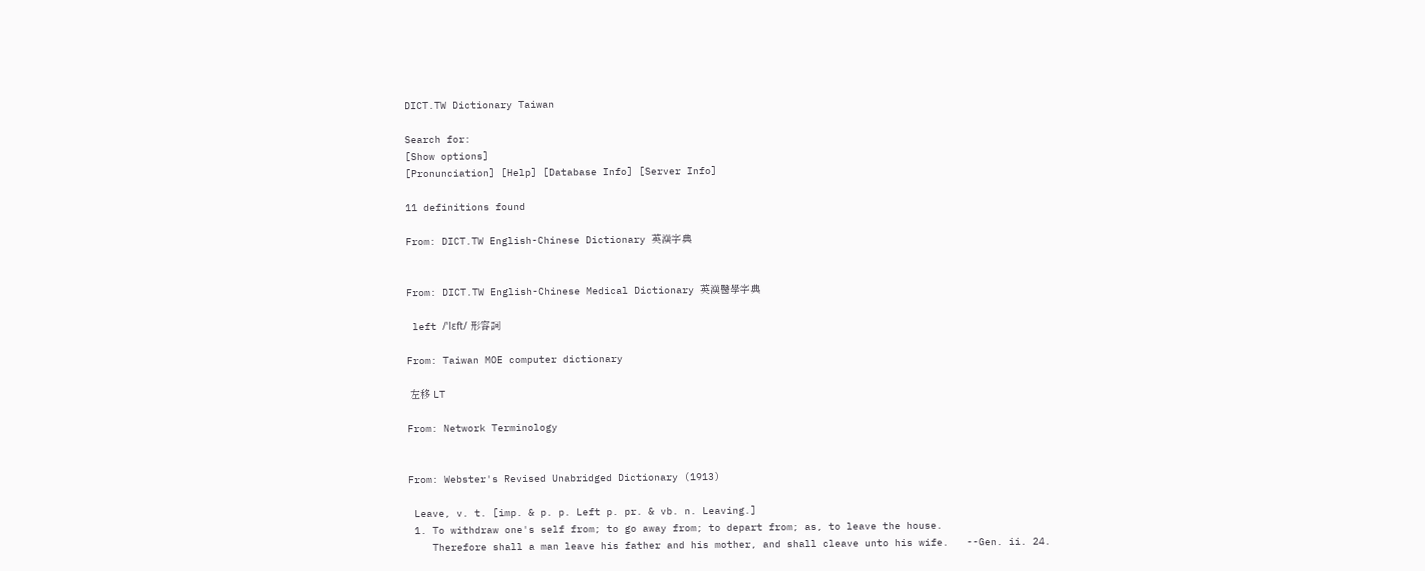DICT.TW Dictionary Taiwan

Search for:
[Show options]
[Pronunciation] [Help] [Database Info] [Server Info]

11 definitions found

From: DICT.TW English-Chinese Dictionary 英漢字典


From: DICT.TW English-Chinese Medical Dictionary 英漢醫學字典

 left /ˈlɛft/ 形容詞

From: Taiwan MOE computer dictionary

 左移 LT

From: Network Terminology


From: Webster's Revised Unabridged Dictionary (1913)

 Leave, v. t. [imp. & p. p. Left p. pr. & vb. n. Leaving.]
 1. To withdraw one's self from; to go away from; to depart from; as, to leave the house.
    Therefore shall a man leave his father and his mother, and shall cleave unto his wife.   --Gen. ii. 24.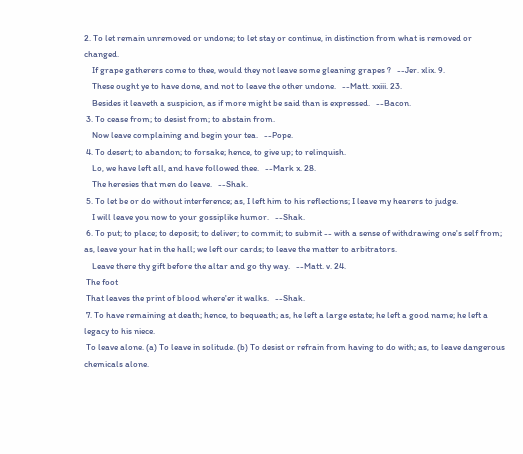2. To let remain unremoved or undone; to let stay or continue, in distinction from what is removed or changed.
    If grape gatherers come to thee, would they not leave some gleaning grapes ?   --Jer. xlix. 9.
    These ought ye to have done, and not to leave the other undone.   --Matt. xxiii. 23.
    Besides it leaveth a suspicion, as if more might be said than is expressed.   --Bacon.
 3. To cease from; to desist from; to abstain from.
    Now leave complaining and begin your tea.   --Pope.
 4. To desert; to abandon; to forsake; hence, to give up; to relinquish.
    Lo, we have left all, and have followed thee.   --Mark x. 28.
    The heresies that men do leave.   --Shak.
 5. To let be or do without interference; as, I left him to his reflections; I leave my hearers to judge.
    I will leave you now to your gossiplike humor.   --Shak.
 6. To put; to place; to deposit; to deliver; to commit; to submit -- with a sense of withdrawing one's self from; as, leave your hat in the hall; we left our cards; to leave the matter to arbitrators.
    Leave there thy gift before the altar and go thy way.   --Matt. v. 24.
 The foot
 That leaves the print of blood where'er it walks.   --Shak.
 7. To have remaining at death; hence, to bequeath; as, he left a large estate; he left a good name; he left a legacy to his niece.
 To leave alone. (a) To leave in solitude. (b) To desist or refrain from having to do with; as, to leave dangerous chemicals alone.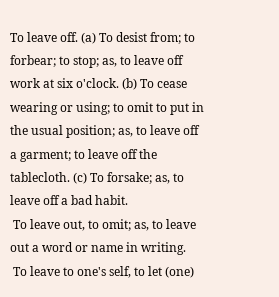To leave off. (a) To desist from; to forbear; to stop; as, to leave off work at six o'clock. (b) To cease wearing or using; to omit to put in the usual position; as, to leave off a garment; to leave off the tablecloth. (c) To forsake; as, to leave off a bad habit.
 To leave out, to omit; as, to leave out a word or name in writing.
 To leave to one's self, to let (one)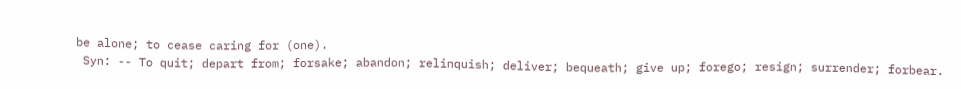be alone; to cease caring for (one).
 Syn: -- To quit; depart from; forsake; abandon; relinquish; deliver; bequeath; give up; forego; resign; surrender; forbear.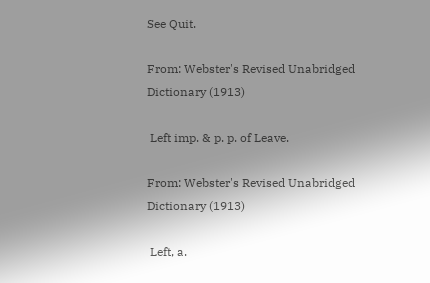See Quit.

From: Webster's Revised Unabridged Dictionary (1913)

 Left imp. & p. p. of Leave.

From: Webster's Revised Unabridged Dictionary (1913)

 Left, a.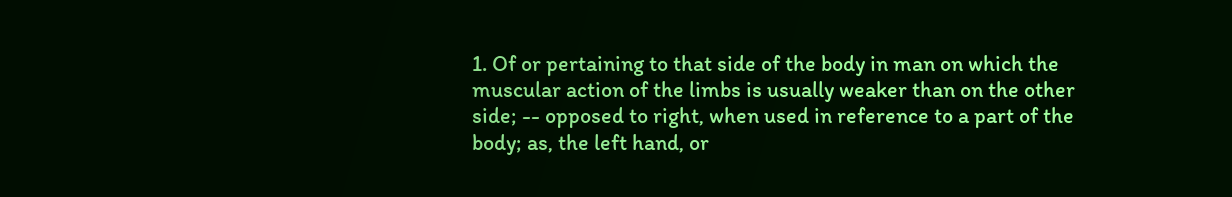1. Of or pertaining to that side of the body in man on which the muscular action of the limbs is usually weaker than on the other side; -- opposed to right, when used in reference to a part of the body; as, the left hand, or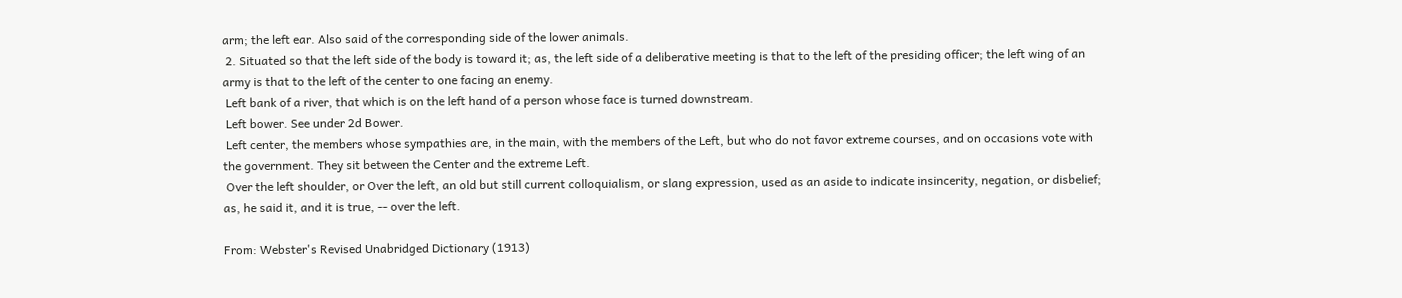arm; the left ear. Also said of the corresponding side of the lower animals.
 2. Situated so that the left side of the body is toward it; as, the left side of a deliberative meeting is that to the left of the presiding officer; the left wing of an army is that to the left of the center to one facing an enemy.
 Left bank of a river, that which is on the left hand of a person whose face is turned downstream.
 Left bower. See under 2d Bower.
 Left center, the members whose sympathies are, in the main, with the members of the Left, but who do not favor extreme courses, and on occasions vote with the government. They sit between the Center and the extreme Left.
 Over the left shoulder, or Over the left, an old but still current colloquialism, or slang expression, used as an aside to indicate insincerity, negation, or disbelief; as, he said it, and it is true, -- over the left.

From: Webster's Revised Unabridged Dictionary (1913)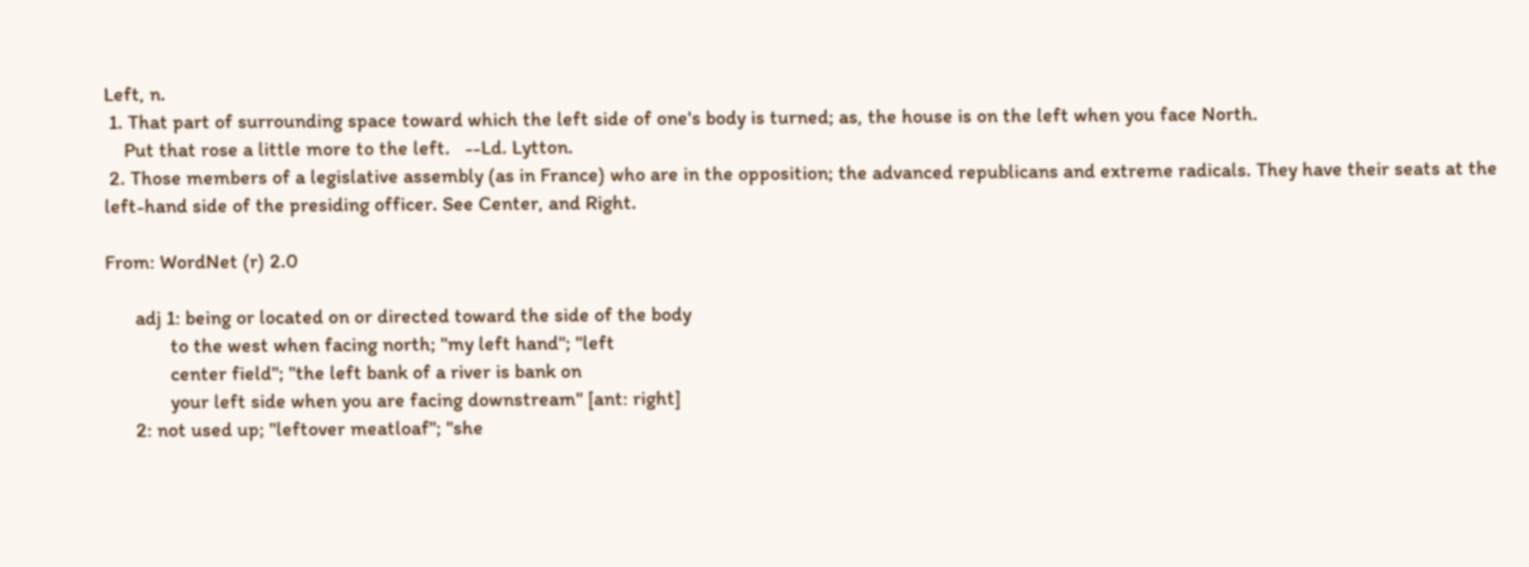Left, n.
 1. That part of surrounding space toward which the left side of one's body is turned; as, the house is on the left when you face North.
    Put that rose a little more to the left.   --Ld. Lytton.
 2. Those members of a legislative assembly (as in France) who are in the opposition; the advanced republicans and extreme radicals. They have their seats at the left-hand side of the presiding officer. See Center, and Right.

From: WordNet (r) 2.0

      adj 1: being or located on or directed toward the side of the body
             to the west when facing north; "my left hand"; "left
             center field"; "the left bank of a river is bank on
             your left side when you are facing downstream" [ant: right]
      2: not used up; "leftover meatloaf"; "she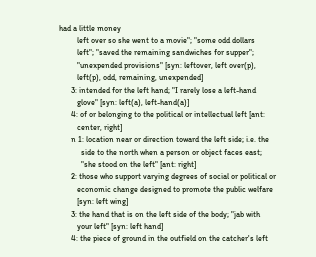had a little money
         left over so she went to a movie"; "some odd dollars
         left"; "saved the remaining sandwiches for supper";
         "unexpended provisions" [syn: leftover, left over(p),
         left(p), odd, remaining, unexpended]
      3: intended for the left hand; "I rarely lose a left-hand
         glove" [syn: left(a), left-hand(a)]
      4: of or belonging to the political or intellectual left [ant:
         center, right]
      n 1: location near or direction toward the left side; i.e. the
           side to the north when a person or object faces east;
           "she stood on the left" [ant: right]
      2: those who support varying degrees of social or political or
         economic change designed to promote the public welfare
         [syn: left wing]
      3: the hand that is on the left side of the body; "jab with
         your left" [syn: left hand]
      4: the piece of ground in the outfield on the catcher's left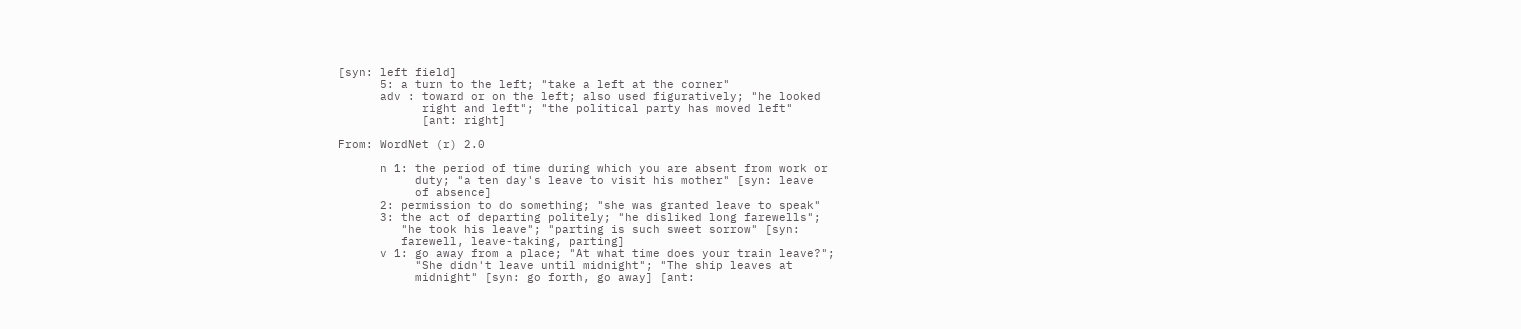[syn: left field]
      5: a turn to the left; "take a left at the corner"
      adv : toward or on the left; also used figuratively; "he looked
            right and left"; "the political party has moved left"
            [ant: right]

From: WordNet (r) 2.0

      n 1: the period of time during which you are absent from work or
           duty; "a ten day's leave to visit his mother" [syn: leave
           of absence]
      2: permission to do something; "she was granted leave to speak"
      3: the act of departing politely; "he disliked long farewells";
         "he took his leave"; "parting is such sweet sorrow" [syn:
         farewell, leave-taking, parting]
      v 1: go away from a place; "At what time does your train leave?";
           "She didn't leave until midnight"; "The ship leaves at
           midnight" [syn: go forth, go away] [ant: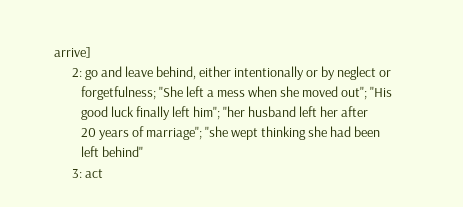arrive]
      2: go and leave behind, either intentionally or by neglect or
         forgetfulness; "She left a mess when she moved out"; "His
         good luck finally left him"; "her husband left her after
         20 years of marriage"; "she wept thinking she had been
         left behind"
      3: act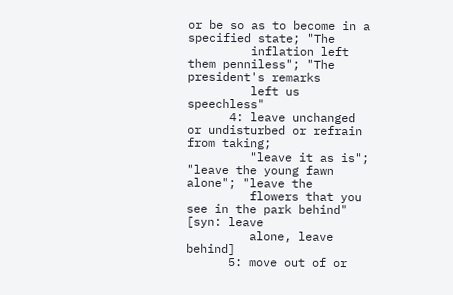or be so as to become in a specified state; "The
         inflation left them penniless"; "The president's remarks
         left us speechless"
      4: leave unchanged or undisturbed or refrain from taking;
         "leave it as is"; "leave the young fawn alone"; "leave the
         flowers that you see in the park behind" [syn: leave
         alone, leave behind]
      5: move out of or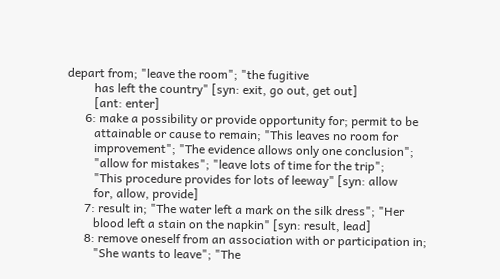depart from; "leave the room"; "the fugitive
         has left the country" [syn: exit, go out, get out]
         [ant: enter]
      6: make a possibility or provide opportunity for; permit to be
         attainable or cause to remain; "This leaves no room for
         improvement"; "The evidence allows only one conclusion";
         "allow for mistakes"; "leave lots of time for the trip";
         "This procedure provides for lots of leeway" [syn: allow
         for, allow, provide]
      7: result in; "The water left a mark on the silk dress"; "Her
         blood left a stain on the napkin" [syn: result, lead]
      8: remove oneself from an association with or participation in;
         "She wants to leave"; "The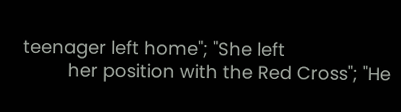teenager left home"; "She left
         her position with the Red Cross"; "He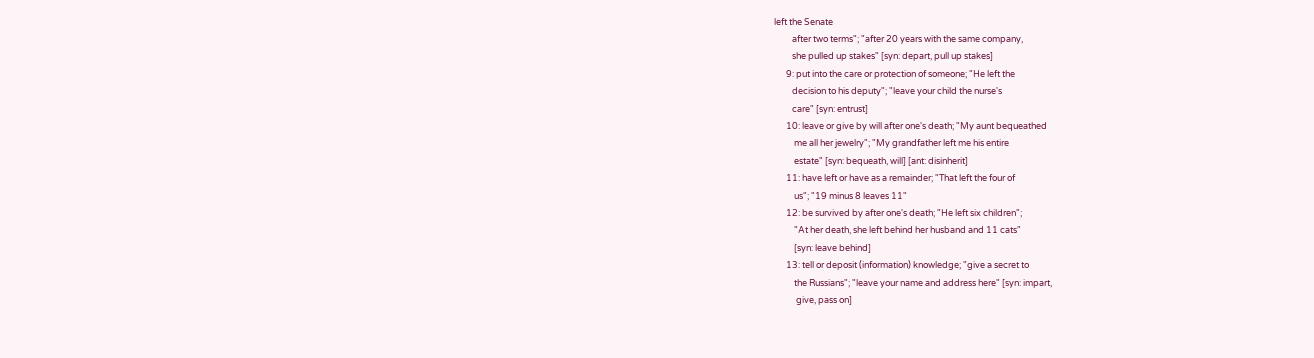left the Senate
         after two terms"; "after 20 years with the same company,
         she pulled up stakes" [syn: depart, pull up stakes]
      9: put into the care or protection of someone; "He left the
         decision to his deputy"; "leave your child the nurse's
         care" [syn: entrust]
      10: leave or give by will after one's death; "My aunt bequeathed
          me all her jewelry"; "My grandfather left me his entire
          estate" [syn: bequeath, will] [ant: disinherit]
      11: have left or have as a remainder; "That left the four of
          us"; "19 minus 8 leaves 11"
      12: be survived by after one's death; "He left six children";
          "At her death, she left behind her husband and 11 cats"
          [syn: leave behind]
      13: tell or deposit (information) knowledge; "give a secret to
          the Russians"; "leave your name and address here" [syn: impart,
           give, pass on]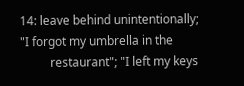14: leave behind unintentionally; "I forgot my umbrella in the
          restaurant"; "I left my keys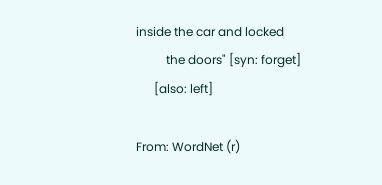inside the car and locked
          the doors" [syn: forget]
      [also: left]

From: WordNet (r)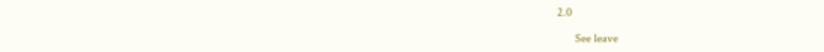2.0

      See leave